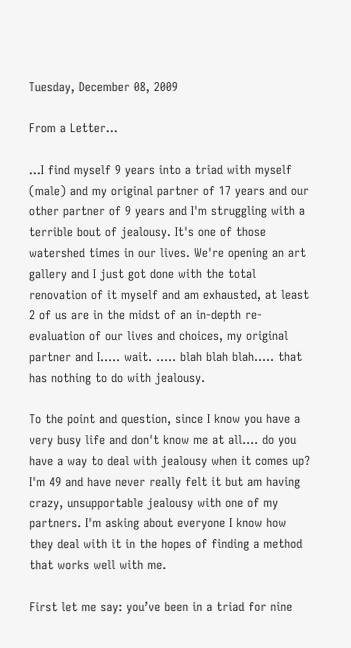Tuesday, December 08, 2009

From a Letter...

...I find myself 9 years into a triad with myself (male) and my original partner of 17 years and our other partner of 9 years and I'm struggling with a terrible bout of jealousy. It's one of those watershed times in our lives. We're opening an art gallery and I just got done with the total renovation of it myself and am exhausted, at least 2 of us are in the midst of an in-depth re-evaluation of our lives and choices, my original partner and I..... wait. ..... blah blah blah..... that has nothing to do with jealousy.

To the point and question, since I know you have a very busy life and don't know me at all.... do you have a way to deal with jealousy when it comes up? I'm 49 and have never really felt it but am having crazy, unsupportable jealousy with one of my partners. I'm asking about everyone I know how they deal with it in the hopes of finding a method that works well with me.

First let me say: you’ve been in a triad for nine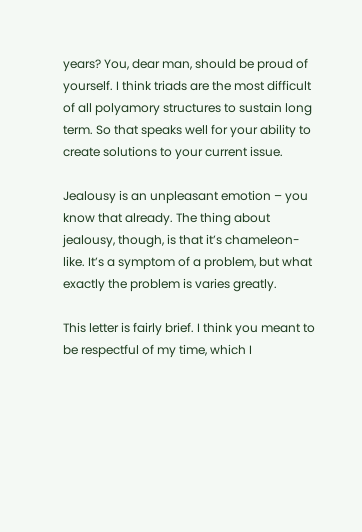years? You, dear man, should be proud of yourself. I think triads are the most difficult of all polyamory structures to sustain long term. So that speaks well for your ability to create solutions to your current issue.

Jealousy is an unpleasant emotion – you know that already. The thing about jealousy, though, is that it’s chameleon-like. It’s a symptom of a problem, but what exactly the problem is varies greatly.

This letter is fairly brief. I think you meant to be respectful of my time, which I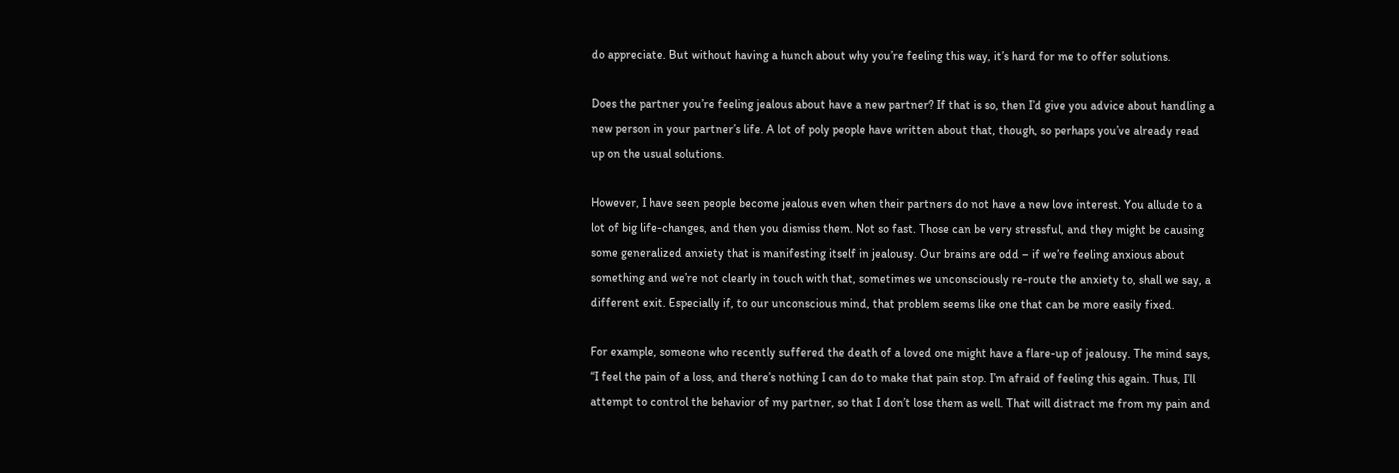do appreciate. But without having a hunch about why you’re feeling this way, it’s hard for me to offer solutions.

Does the partner you’re feeling jealous about have a new partner? If that is so, then I’d give you advice about handling a new person in your partner’s life. A lot of poly people have written about that, though, so perhaps you’ve already read up on the usual solutions.

However, I have seen people become jealous even when their partners do not have a new love interest. You allude to a lot of big life-changes, and then you dismiss them. Not so fast. Those can be very stressful, and they might be causing some generalized anxiety that is manifesting itself in jealousy. Our brains are odd – if we’re feeling anxious about something and we’re not clearly in touch with that, sometimes we unconsciously re-route the anxiety to, shall we say, a different exit. Especially if, to our unconscious mind, that problem seems like one that can be more easily fixed.

For example, someone who recently suffered the death of a loved one might have a flare-up of jealousy. The mind says, “I feel the pain of a loss, and there’s nothing I can do to make that pain stop. I’m afraid of feeling this again. Thus, I’ll attempt to control the behavior of my partner, so that I don’t lose them as well. That will distract me from my pain and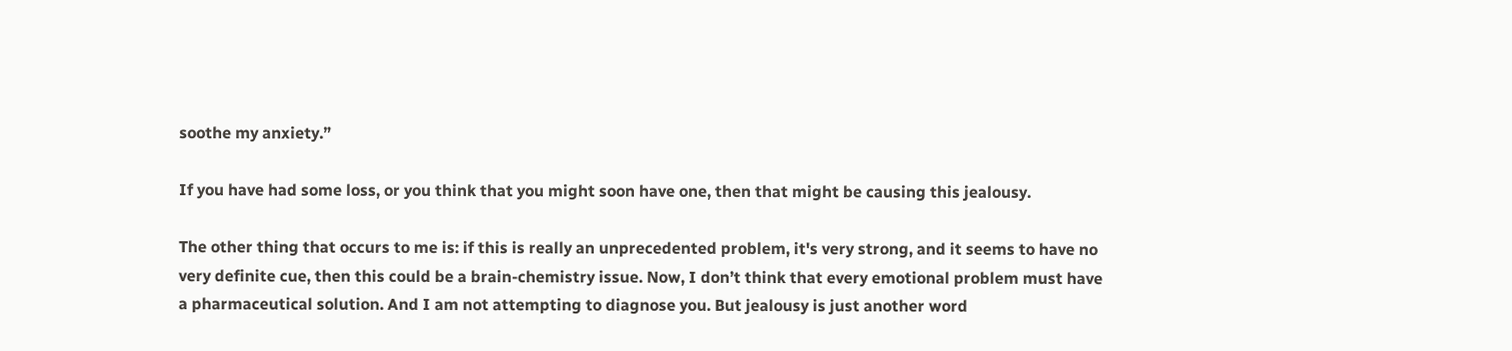soothe my anxiety.”

If you have had some loss, or you think that you might soon have one, then that might be causing this jealousy.

The other thing that occurs to me is: if this is really an unprecedented problem, it's very strong, and it seems to have no very definite cue, then this could be a brain-chemistry issue. Now, I don’t think that every emotional problem must have a pharmaceutical solution. And I am not attempting to diagnose you. But jealousy is just another word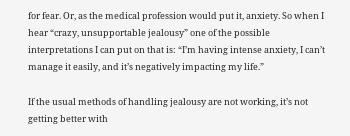for fear. Or, as the medical profession would put it, anxiety. So when I hear “crazy, unsupportable jealousy” one of the possible interpretations I can put on that is: “I’m having intense anxiety, I can’t manage it easily, and it’s negatively impacting my life.”

If the usual methods of handling jealousy are not working, it’s not getting better with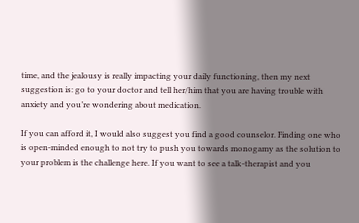time, and the jealousy is really impacting your daily functioning, then my next suggestion is: go to your doctor and tell her/him that you are having trouble with anxiety and you’re wondering about medication.

If you can afford it, I would also suggest you find a good counselor. Finding one who is open-minded enough to not try to push you towards monogamy as the solution to your problem is the challenge here. If you want to see a talk-therapist and you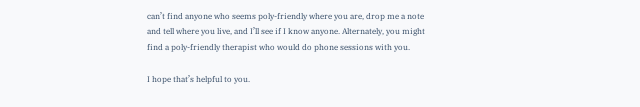can’t find anyone who seems poly-friendly where you are, drop me a note and tell where you live, and I’ll see if I know anyone. Alternately, you might find a poly-friendly therapist who would do phone sessions with you.

I hope that’s helpful to you.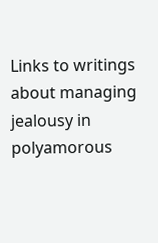Links to writings about managing jealousy in polyamorous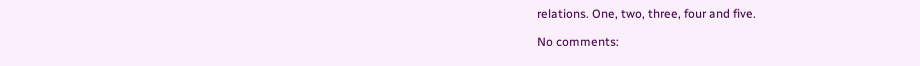relations. One, two, three, four and five.

No comments: